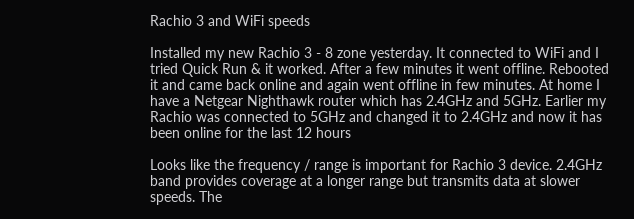Rachio 3 and WiFi speeds

Installed my new Rachio 3 - 8 zone yesterday. It connected to WiFi and I tried Quick Run & it worked. After a few minutes it went offline. Rebooted it and came back online and again went offline in few minutes. At home I have a Netgear Nighthawk router which has 2.4GHz and 5GHz. Earlier my Rachio was connected to 5GHz and changed it to 2.4GHz and now it has been online for the last 12 hours

Looks like the frequency / range is important for Rachio 3 device. 2.4GHz band provides coverage at a longer range but transmits data at slower speeds. The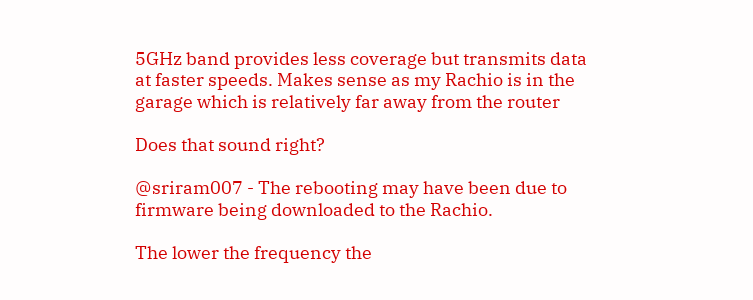5GHz band provides less coverage but transmits data at faster speeds. Makes sense as my Rachio is in the garage which is relatively far away from the router

Does that sound right?

@sriram007 - The rebooting may have been due to firmware being downloaded to the Rachio.

The lower the frequency the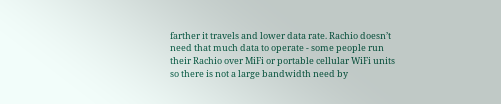farther it travels and lower data rate. Rachio doesn’t need that much data to operate - some people run their Rachio over MiFi or portable cellular WiFi units so there is not a large bandwidth need by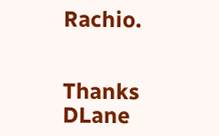Rachio.


Thanks DLane